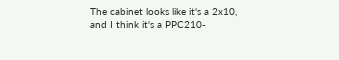The cabinet looks like it's a 2x10, and I think it's a PPC210-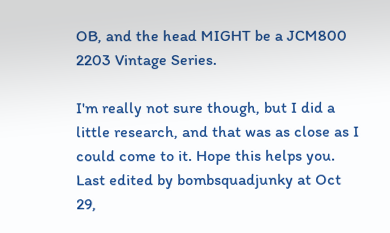OB, and the head MIGHT be a JCM800 2203 Vintage Series.

I'm really not sure though, but I did a little research, and that was as close as I could come to it. Hope this helps you.
Last edited by bombsquadjunky at Oct 29,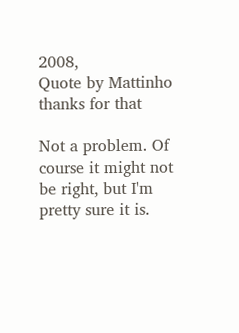2008,
Quote by Mattinho
thanks for that

Not a problem. Of course it might not be right, but I'm pretty sure it is.